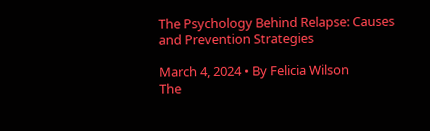The Psychology Behind Relapse: Causes and Prevention Strategies

March 4, 2024 • By Felicia Wilson
The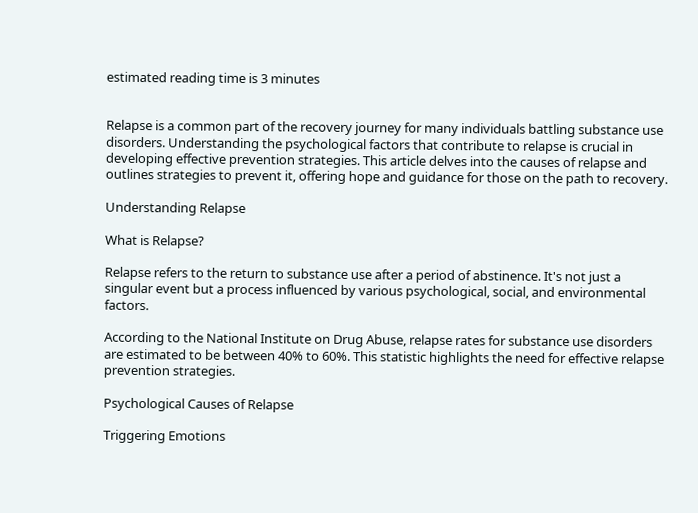estimated reading time is 3 minutes


Relapse is a common part of the recovery journey for many individuals battling substance use disorders. Understanding the psychological factors that contribute to relapse is crucial in developing effective prevention strategies. This article delves into the causes of relapse and outlines strategies to prevent it, offering hope and guidance for those on the path to recovery.

Understanding Relapse

What is Relapse?

Relapse refers to the return to substance use after a period of abstinence. It's not just a singular event but a process influenced by various psychological, social, and environmental factors.

According to the National Institute on Drug Abuse, relapse rates for substance use disorders are estimated to be between 40% to 60%. This statistic highlights the need for effective relapse prevention strategies.

Psychological Causes of Relapse

Triggering Emotions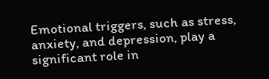Emotional triggers, such as stress, anxiety, and depression, play a significant role in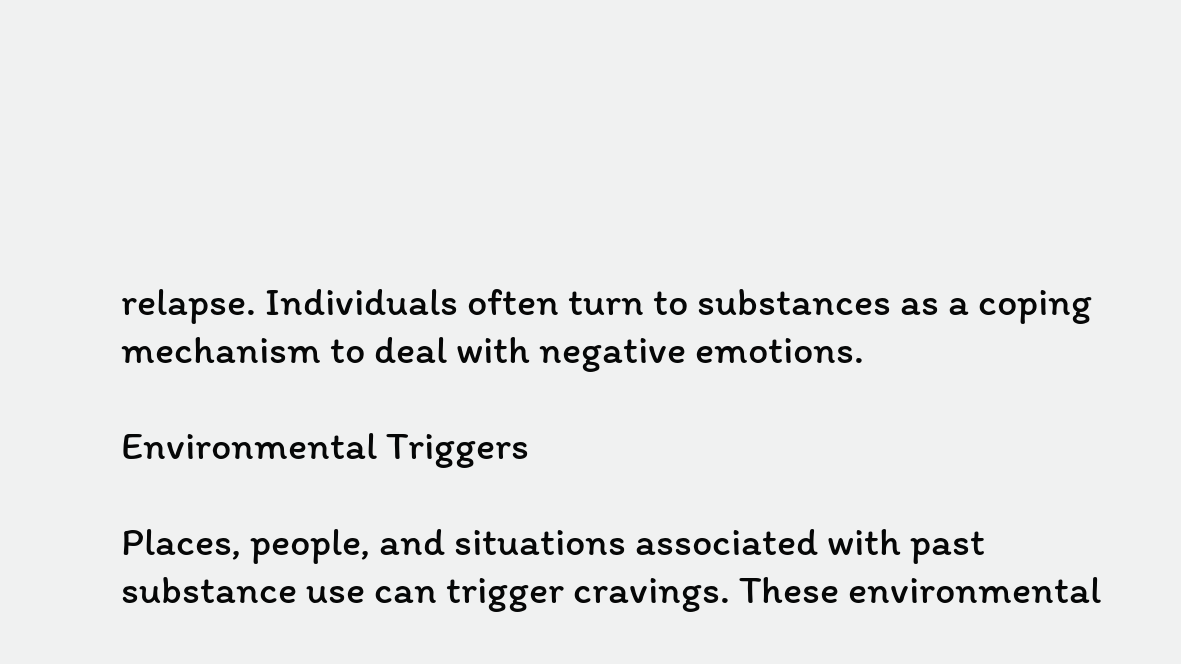relapse. Individuals often turn to substances as a coping mechanism to deal with negative emotions.

Environmental Triggers

Places, people, and situations associated with past substance use can trigger cravings. These environmental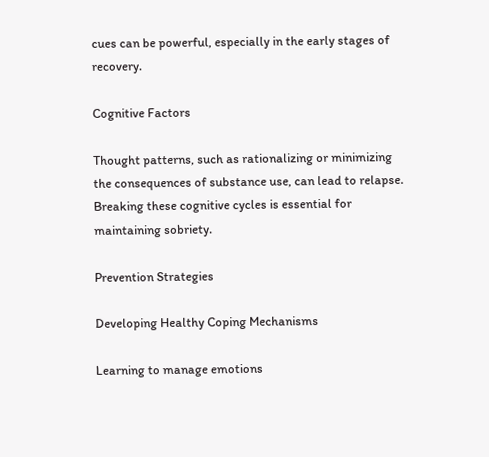cues can be powerful, especially in the early stages of recovery.

Cognitive Factors

Thought patterns, such as rationalizing or minimizing the consequences of substance use, can lead to relapse. Breaking these cognitive cycles is essential for maintaining sobriety.

Prevention Strategies

Developing Healthy Coping Mechanisms

Learning to manage emotions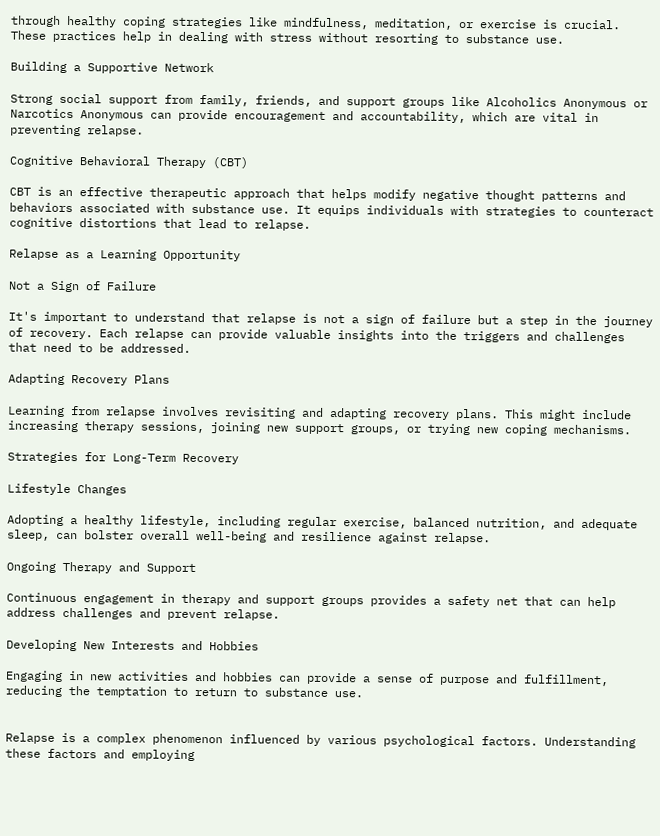through healthy coping strategies like mindfulness, meditation, or exercise is crucial. These practices help in dealing with stress without resorting to substance use.

Building a Supportive Network

Strong social support from family, friends, and support groups like Alcoholics Anonymous or Narcotics Anonymous can provide encouragement and accountability, which are vital in preventing relapse.

Cognitive Behavioral Therapy (CBT)

CBT is an effective therapeutic approach that helps modify negative thought patterns and behaviors associated with substance use. It equips individuals with strategies to counteract cognitive distortions that lead to relapse.

Relapse as a Learning Opportunity

Not a Sign of Failure

It's important to understand that relapse is not a sign of failure but a step in the journey of recovery. Each relapse can provide valuable insights into the triggers and challenges that need to be addressed.

Adapting Recovery Plans

Learning from relapse involves revisiting and adapting recovery plans. This might include increasing therapy sessions, joining new support groups, or trying new coping mechanisms.

Strategies for Long-Term Recovery

Lifestyle Changes

Adopting a healthy lifestyle, including regular exercise, balanced nutrition, and adequate sleep, can bolster overall well-being and resilience against relapse.

Ongoing Therapy and Support

Continuous engagement in therapy and support groups provides a safety net that can help address challenges and prevent relapse.

Developing New Interests and Hobbies

Engaging in new activities and hobbies can provide a sense of purpose and fulfillment, reducing the temptation to return to substance use.


Relapse is a complex phenomenon influenced by various psychological factors. Understanding these factors and employing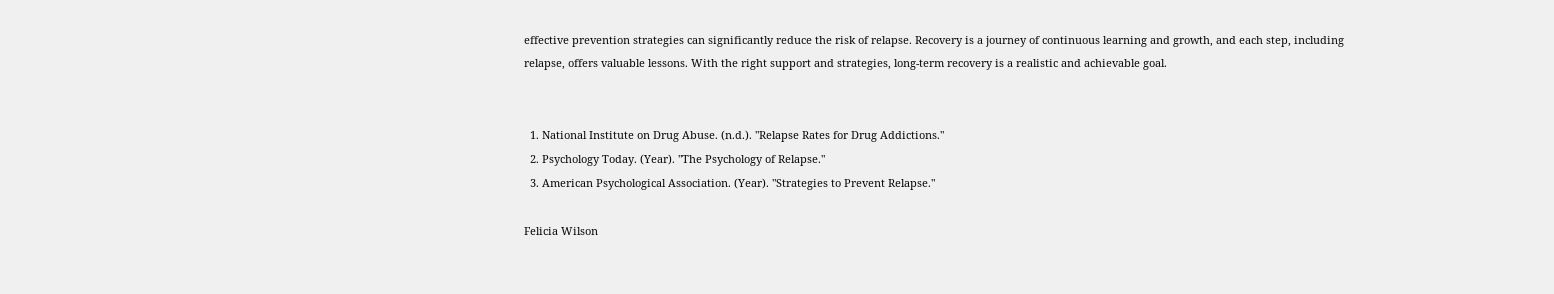effective prevention strategies can significantly reduce the risk of relapse. Recovery is a journey of continuous learning and growth, and each step, including relapse, offers valuable lessons. With the right support and strategies, long-term recovery is a realistic and achievable goal.


  1. National Institute on Drug Abuse. (n.d.). "Relapse Rates for Drug Addictions."
  2. Psychology Today. (Year). "The Psychology of Relapse."
  3. American Psychological Association. (Year). "Strategies to Prevent Relapse."

Felicia Wilson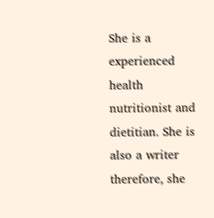She is a experienced health nutritionist and dietitian. She is also a writer therefore, she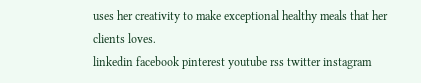uses her creativity to make exceptional healthy meals that her clients loves.
linkedin facebook pinterest youtube rss twitter instagram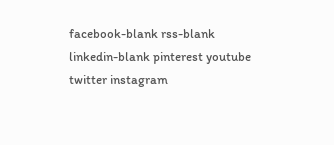facebook-blank rss-blank linkedin-blank pinterest youtube twitter instagram